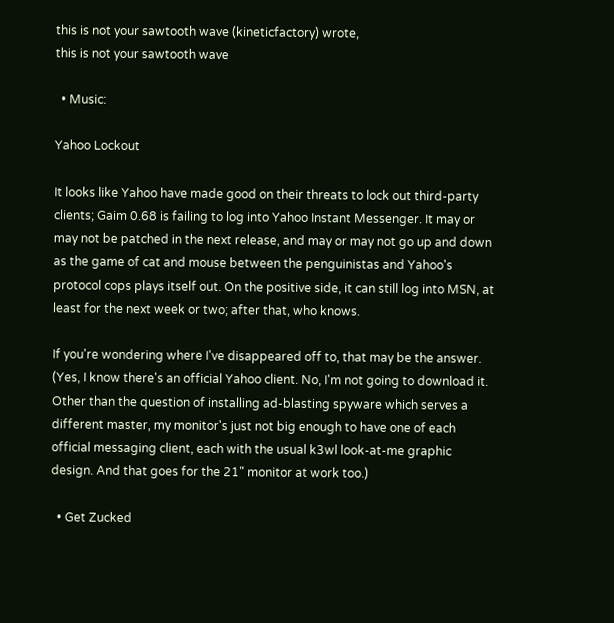this is not your sawtooth wave (kineticfactory) wrote,
this is not your sawtooth wave

  • Music:

Yahoo Lockout

It looks like Yahoo have made good on their threats to lock out third-party clients; Gaim 0.68 is failing to log into Yahoo Instant Messenger. It may or may not be patched in the next release, and may or may not go up and down as the game of cat and mouse between the penguinistas and Yahoo's protocol cops plays itself out. On the positive side, it can still log into MSN, at least for the next week or two; after that, who knows.

If you're wondering where I've disappeared off to, that may be the answer. (Yes, I know there's an official Yahoo client. No, I'm not going to download it. Other than the question of installing ad-blasting spyware which serves a different master, my monitor's just not big enough to have one of each official messaging client, each with the usual k3wl look-at-me graphic design. And that goes for the 21" monitor at work too.)

  • Get Zucked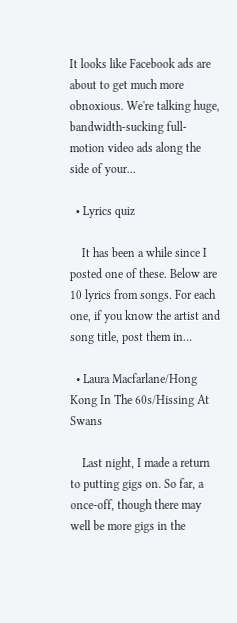It looks like Facebook ads are about to get much more obnoxious. We're talking huge, bandwidth-sucking full-motion video ads along the side of your…

  • Lyrics quiz

    It has been a while since I posted one of these. Below are 10 lyrics from songs. For each one, if you know the artist and song title, post them in…

  • Laura Macfarlane/Hong Kong In The 60s/Hissing At Swans

    Last night, I made a return to putting gigs on. So far, a once-off, though there may well be more gigs in the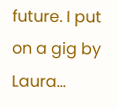future. I put on a gig by Laura…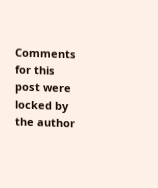Comments for this post were locked by the author